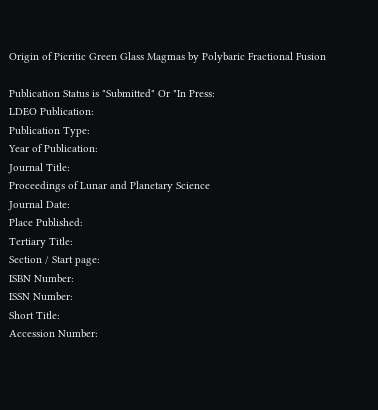Origin of Picritic Green Glass Magmas by Polybaric Fractional Fusion

Publication Status is "Submitted" Or "In Press:
LDEO Publication:
Publication Type:
Year of Publication:
Journal Title:
Proceedings of Lunar and Planetary Science
Journal Date:
Place Published:
Tertiary Title:
Section / Start page:
ISBN Number:
ISSN Number:
Short Title:
Accession Number: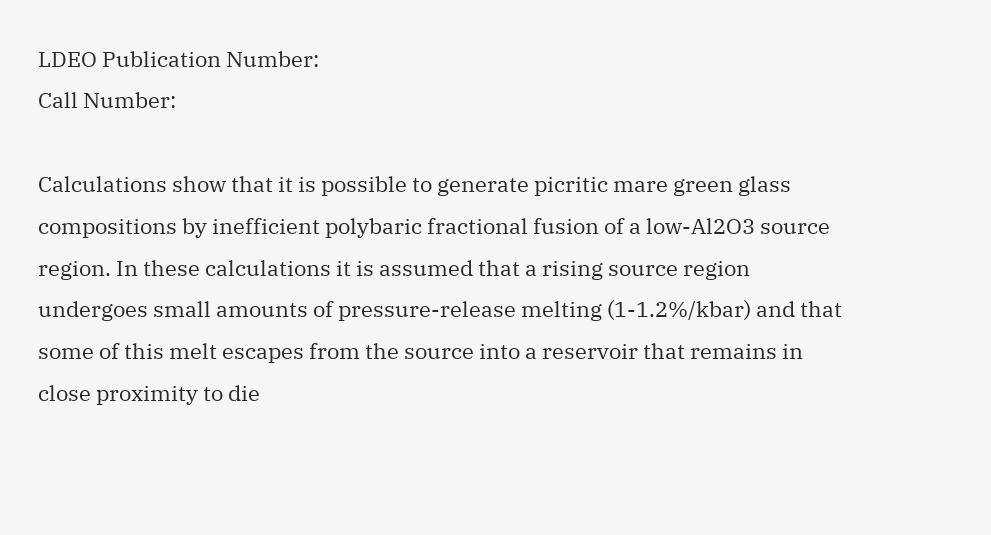LDEO Publication Number:
Call Number:

Calculations show that it is possible to generate picritic mare green glass compositions by inefficient polybaric fractional fusion of a low-Al2O3 source region. In these calculations it is assumed that a rising source region undergoes small amounts of pressure-release melting (1-1.2%/kbar) and that some of this melt escapes from the source into a reservoir that remains in close proximity to die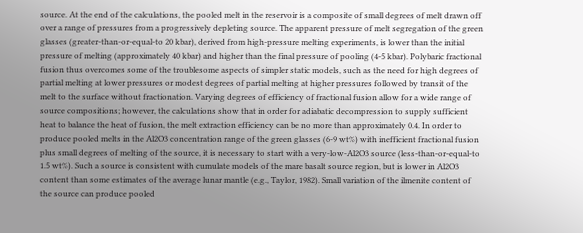source. At the end of the calculations, the pooled melt in the reservoir is a composite of small degrees of melt drawn off over a range of pressures from a progressively depleting source. The apparent pressure of melt segregation of the green glasses (greater-than-or-equal-to 20 kbar), derived from high-pressure melting experiments, is lower than the initial pressure of melting (approximately 40 kbar) and higher than the final pressure of pooling (4-5 kbar). Polybaric fractional fusion thus overcomes some of the troublesome aspects of simpler static models, such as the need for high degrees of partial melting at lower pressures or modest degrees of partial melting at higher pressures followed by transit of the melt to the surface without fractionation. Varying degrees of efficiency of fractional fusion allow for a wide range of source compositions; however, the calculations show that in order for adiabatic decompression to supply sufficient heat to balance the heat of fusion, the melt extraction efficiency can be no more than approximately 0.4. In order to produce pooled melts in the Al2O3 concentration range of the green glasses (6-9 wt%) with inefficient fractional fusion plus small degrees of melting of the source, it is necessary to start with a very-low-Al2O3 source (less-than-or-equal-to 1.5 wt%). Such a source is consistent with cumulate models of the mare basalt source region, but is lower in Al2O3 content than some estimates of the average lunar mantle (e.g., Taylor, 1982). Small variation of the ilmenite content of the source can produce pooled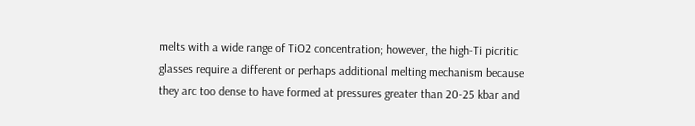melts with a wide range of TiO2 concentration; however, the high-Ti picritic glasses require a different or perhaps additional melting mechanism because they arc too dense to have formed at pressures greater than 20-25 kbar and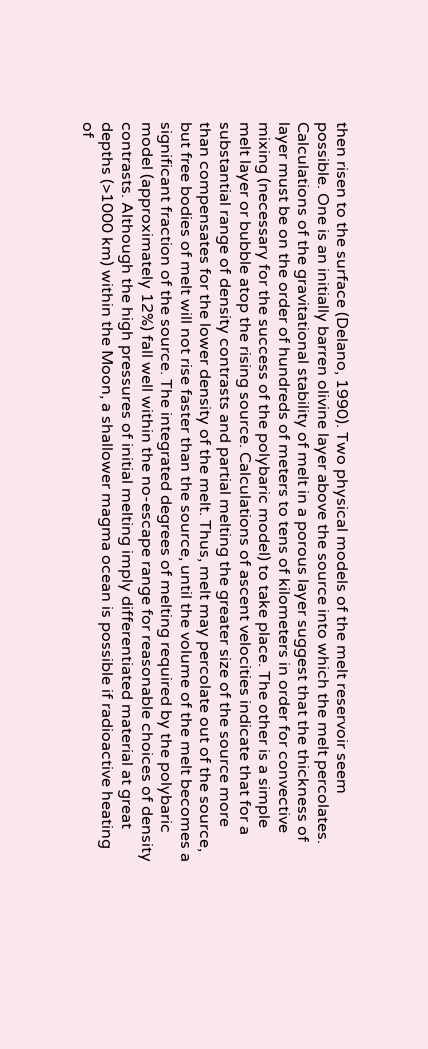then risen to the surface (Delano, 1990). Two physical models of the melt reservoir seem possible. One is an initially barren olivine layer above the source into which the melt percolates. Calculations of the gravitational stability of melt in a porous layer suggest that the thickness of layer must be on the order of hundreds of meters to tens of kilometers in order for convective mixing (necessary for the success of the polybaric model) to take place. The other is a simple melt layer or bubble atop the rising source. Calculations of ascent velocities indicate that for a substantial range of density contrasts and partial melting the greater size of the source more than compensates for the lower density of the melt. Thus, melt may percolate out of the source, but free bodies of melt will not rise faster than the source, until the volume of the melt becomes a significant fraction of the source. The integrated degrees of melting required by the polybaric model (approximately 12%) fall well within the no-escape range for reasonable choices of density contrasts. Although the high pressures of initial melting imply differentiated material at great depths (>1000 km) within the Moon, a shallower magma ocean is possible if radioactive heating of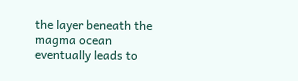the layer beneath the magma ocean eventually leads to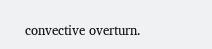convective overturn.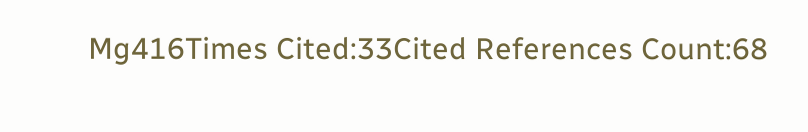Mg416Times Cited:33Cited References Count:68